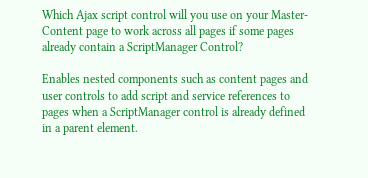Which Ajax script control will you use on your Master-Content page to work across all pages if some pages already contain a ScriptManager Control?

Enables nested components such as content pages and user controls to add script and service references to pages when a ScriptManager control is already defined in a parent element.